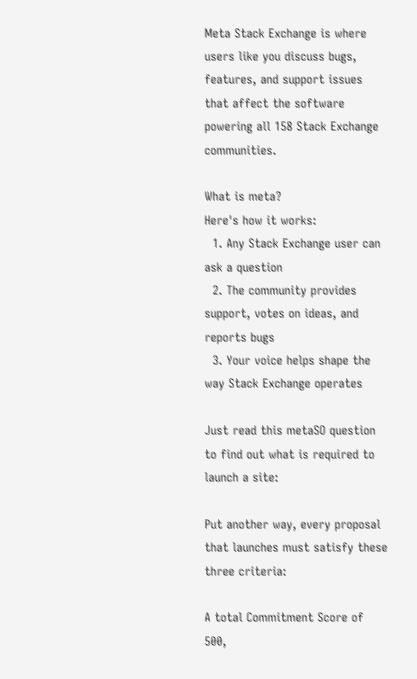Meta Stack Exchange is where users like you discuss bugs, features, and support issues that affect the software powering all 158 Stack Exchange communities.

What is meta?
Here's how it works:
  1. Any Stack Exchange user can ask a question
  2. The community provides support, votes on ideas, and reports bugs
  3. Your voice helps shape the way Stack Exchange operates

Just read this metaSO question to find out what is required to launch a site:

Put another way, every proposal that launches must satisfy these three criteria:

A total Commitment Score of 500,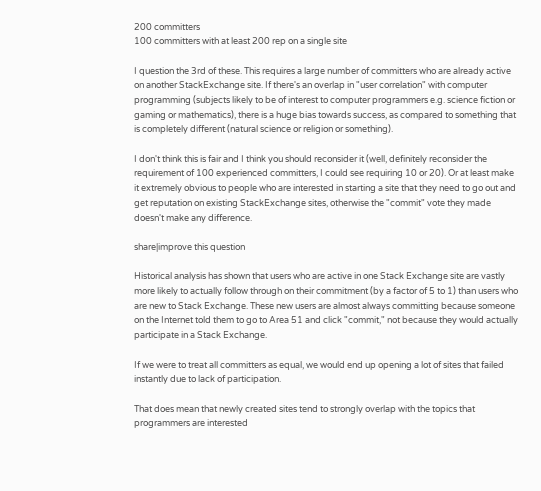200 committers
100 committers with at least 200 rep on a single site

I question the 3rd of these. This requires a large number of committers who are already active on another StackExchange site. If there's an overlap in "user correlation" with computer programming (subjects likely to be of interest to computer programmers e.g. science fiction or gaming or mathematics), there is a huge bias towards success, as compared to something that is completely different (natural science or religion or something).

I don't think this is fair and I think you should reconsider it (well, definitely reconsider the requirement of 100 experienced committers, I could see requiring 10 or 20). Or at least make it extremely obvious to people who are interested in starting a site that they need to go out and get reputation on existing StackExchange sites, otherwise the "commit" vote they made doesn't make any difference.

share|improve this question

Historical analysis has shown that users who are active in one Stack Exchange site are vastly more likely to actually follow through on their commitment (by a factor of 5 to 1) than users who are new to Stack Exchange. These new users are almost always committing because someone on the Internet told them to go to Area 51 and click "commit," not because they would actually participate in a Stack Exchange.

If we were to treat all committers as equal, we would end up opening a lot of sites that failed instantly due to lack of participation.

That does mean that newly created sites tend to strongly overlap with the topics that programmers are interested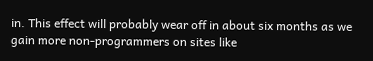in. This effect will probably wear off in about six months as we gain more non-programmers on sites like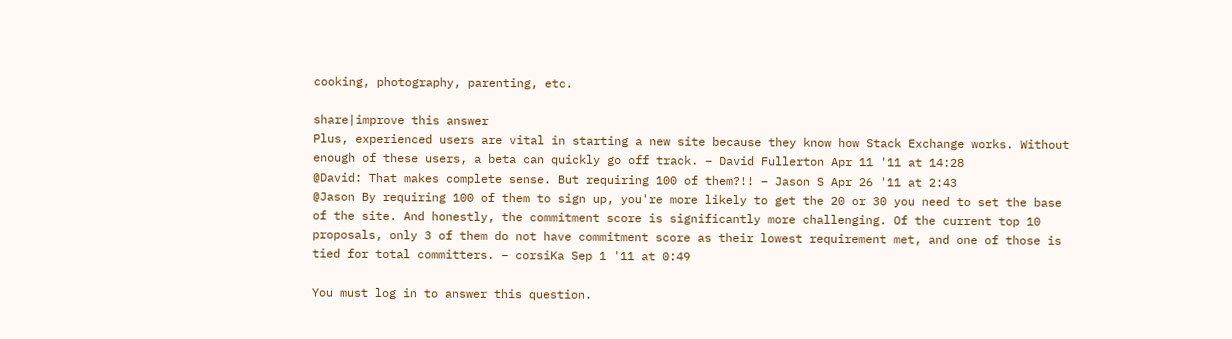cooking, photography, parenting, etc.

share|improve this answer
Plus, experienced users are vital in starting a new site because they know how Stack Exchange works. Without enough of these users, a beta can quickly go off track. – David Fullerton Apr 11 '11 at 14:28
@David: That makes complete sense. But requiring 100 of them?!! – Jason S Apr 26 '11 at 2:43
@Jason By requiring 100 of them to sign up, you're more likely to get the 20 or 30 you need to set the base of the site. And honestly, the commitment score is significantly more challenging. Of the current top 10 proposals, only 3 of them do not have commitment score as their lowest requirement met, and one of those is tied for total committers. – corsiKa Sep 1 '11 at 0:49

You must log in to answer this question.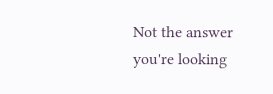Not the answer you're looking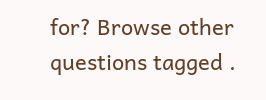for? Browse other questions tagged .